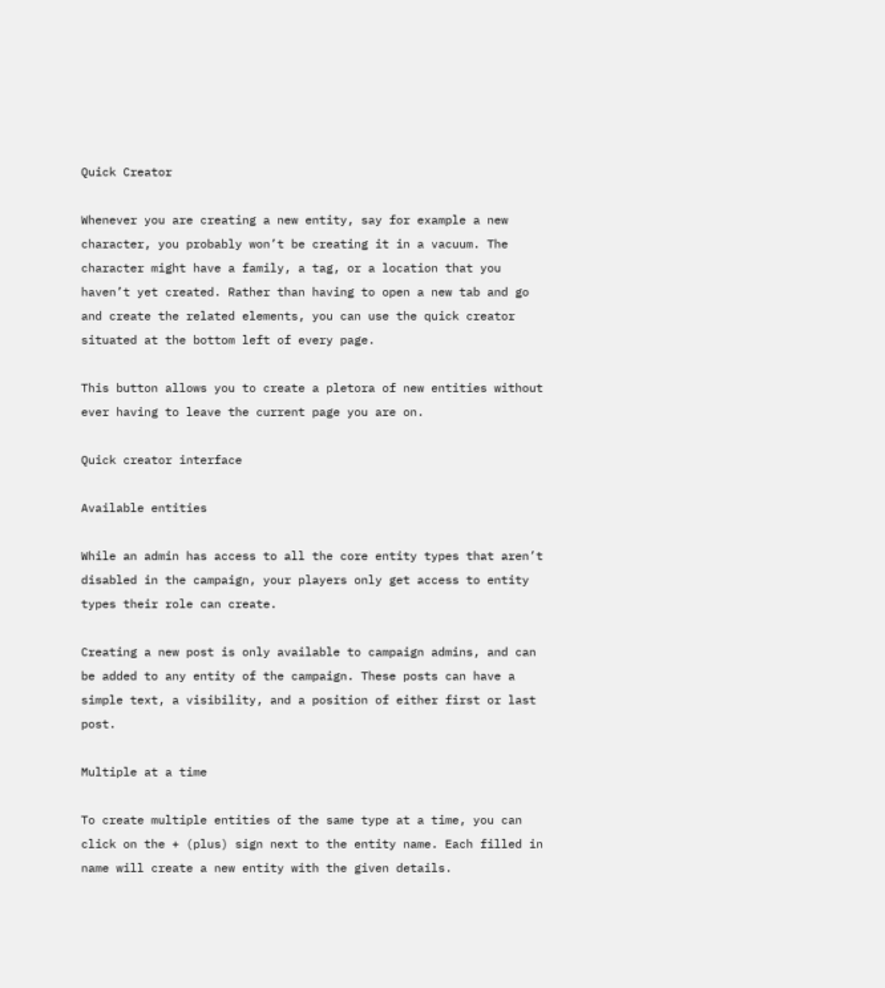Quick Creator

Whenever you are creating a new entity, say for example a new character, you probably won’t be creating it in a vacuum. The character might have a family, a tag, or a location that you haven’t yet created. Rather than having to open a new tab and go and create the related elements, you can use the quick creator situated at the bottom left of every page.

This button allows you to create a pletora of new entities without ever having to leave the current page you are on.

Quick creator interface

Available entities

While an admin has access to all the core entity types that aren’t disabled in the campaign, your players only get access to entity types their role can create.

Creating a new post is only available to campaign admins, and can be added to any entity of the campaign. These posts can have a simple text, a visibility, and a position of either first or last post.

Multiple at a time

To create multiple entities of the same type at a time, you can click on the + (plus) sign next to the entity name. Each filled in name will create a new entity with the given details.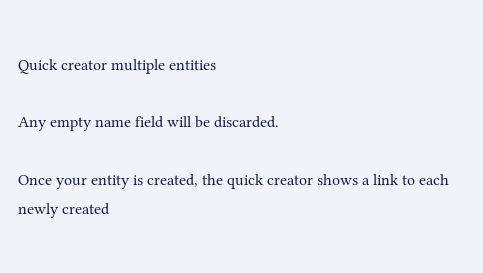Quick creator multiple entities

Any empty name field will be discarded.

Once your entity is created, the quick creator shows a link to each newly created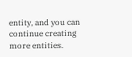entity, and you can continue creating more entities.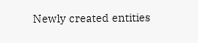Newly created entities